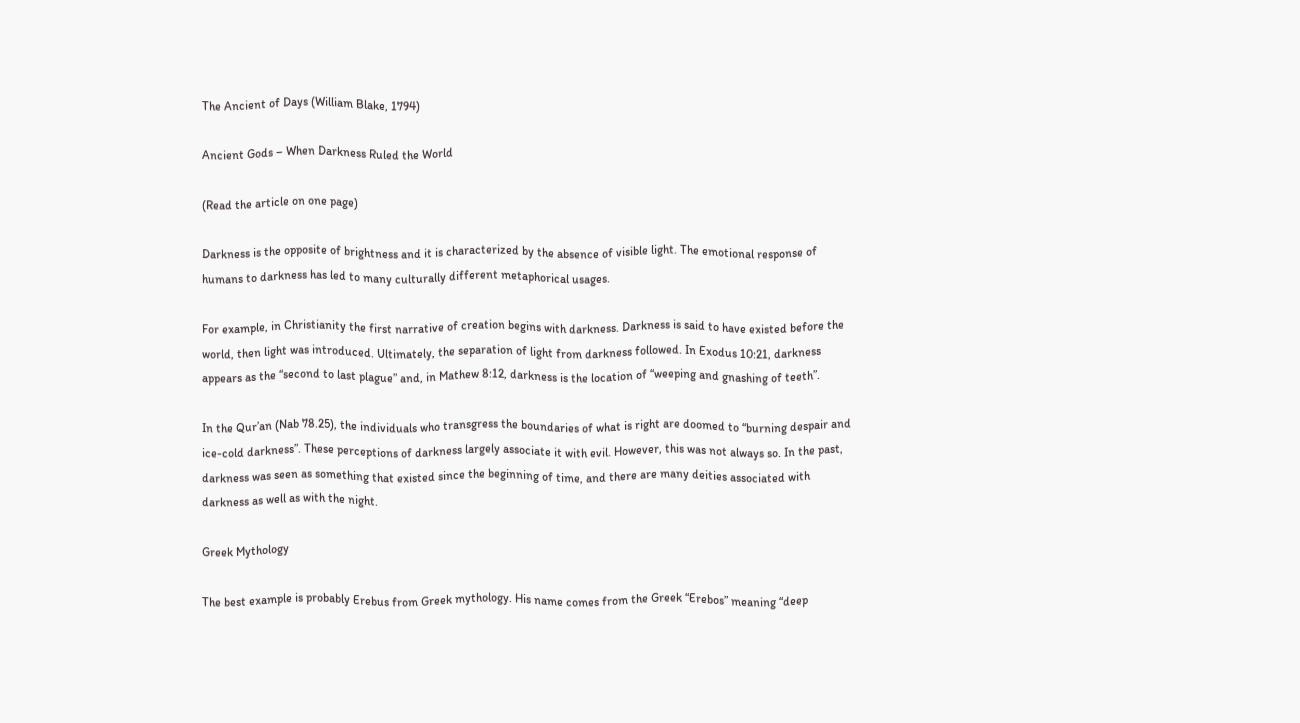The Ancient of Days (William Blake, 1794)

Ancient Gods – When Darkness Ruled the World

(Read the article on one page)

Darkness is the opposite of brightness and it is characterized by the absence of visible light. The emotional response of humans to darkness has led to many culturally different metaphorical usages.

For example, in Christianity the first narrative of creation begins with darkness. Darkness is said to have existed before the world, then light was introduced. Ultimately, the separation of light from darkness followed. In Exodus 10:21, darkness appears as the “second to last plague” and, in Mathew 8:12, darkness is the location of “weeping and gnashing of teeth”.

In the Qur’an (Nab 78.25), the individuals who transgress the boundaries of what is right are doomed to “burning despair and ice-cold darkness”. These perceptions of darkness largely associate it with evil. However, this was not always so. In the past, darkness was seen as something that existed since the beginning of time, and there are many deities associated with darkness as well as with the night.

Greek Mythology

The best example is probably Erebus from Greek mythology. His name comes from the Greek “Erebos” meaning “deep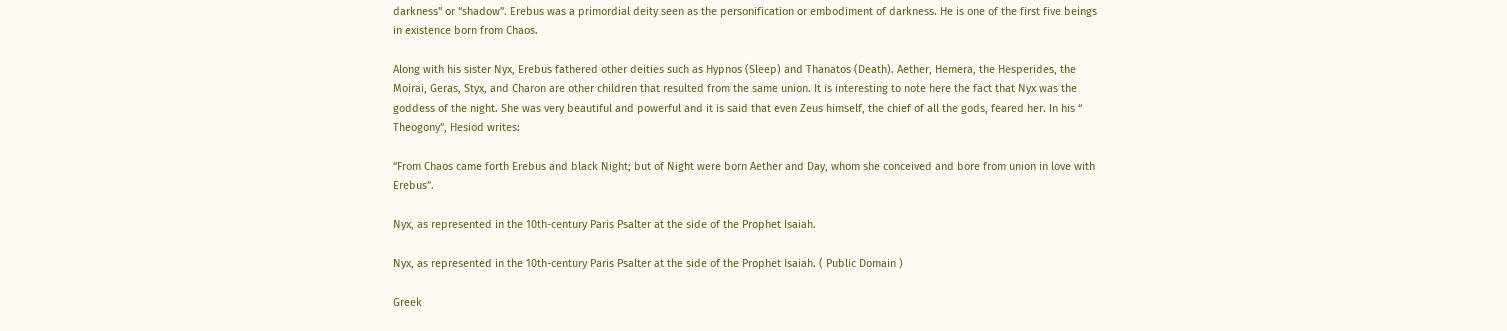darkness” or “shadow”. Erebus was a primordial deity seen as the personification or embodiment of darkness. He is one of the first five beings in existence born from Chaos.

Along with his sister Nyx, Erebus fathered other deities such as Hypnos (Sleep) and Thanatos (Death). Aether, Hemera, the Hesperides, the Moirai, Geras, Styx, and Charon are other children that resulted from the same union. It is interesting to note here the fact that Nyx was the goddess of the night. She was very beautiful and powerful and it is said that even Zeus himself, the chief of all the gods, feared her. In his “ Theogony”, Hesiod writes:

“From Chaos came forth Erebus and black Night; but of Night were born Aether and Day, whom she conceived and bore from union in love with Erebus”.

Nyx, as represented in the 10th-century Paris Psalter at the side of the Prophet Isaiah.

Nyx, as represented in the 10th-century Paris Psalter at the side of the Prophet Isaiah. ( Public Domain )

Greek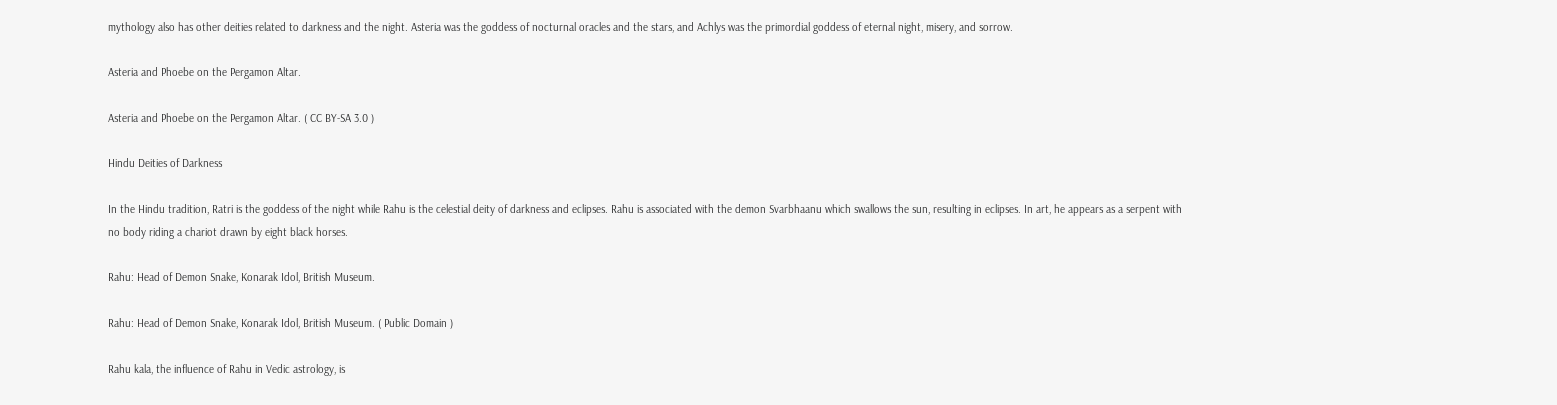mythology also has other deities related to darkness and the night. Asteria was the goddess of nocturnal oracles and the stars, and Achlys was the primordial goddess of eternal night, misery, and sorrow.

Asteria and Phoebe on the Pergamon Altar.

Asteria and Phoebe on the Pergamon Altar. ( CC BY-SA 3.0 )

Hindu Deities of Darkness

In the Hindu tradition, Ratri is the goddess of the night while Rahu is the celestial deity of darkness and eclipses. Rahu is associated with the demon Svarbhaanu which swallows the sun, resulting in eclipses. In art, he appears as a serpent with no body riding a chariot drawn by eight black horses.

Rahu: Head of Demon Snake, Konarak Idol, British Museum.

Rahu: Head of Demon Snake, Konarak Idol, British Museum. ( Public Domain )

Rahu kala, the influence of Rahu in Vedic astrology, is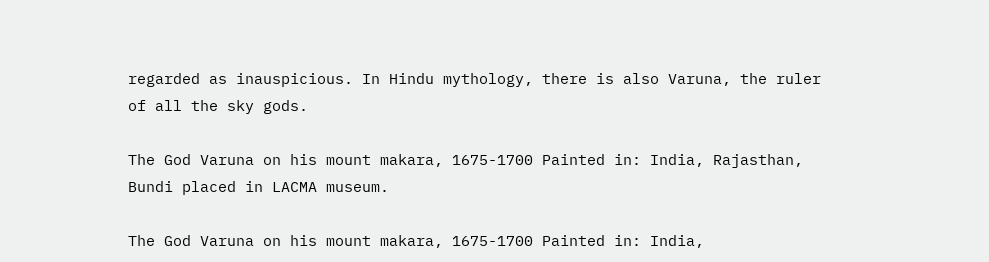regarded as inauspicious. In Hindu mythology, there is also Varuna, the ruler of all the sky gods.

The God Varuna on his mount makara, 1675-1700 Painted in: India, Rajasthan, Bundi placed in LACMA museum.

The God Varuna on his mount makara, 1675-1700 Painted in: India,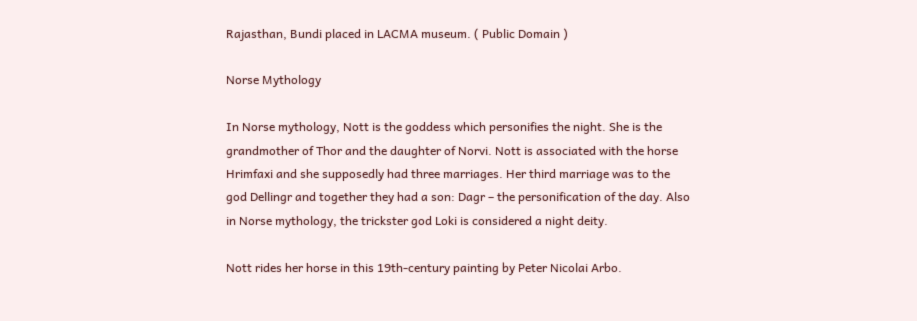Rajasthan, Bundi placed in LACMA museum. ( Public Domain )

Norse Mythology

In Norse mythology, Nott is the goddess which personifies the night. She is the grandmother of Thor and the daughter of Norvi. Nott is associated with the horse Hrimfaxi and she supposedly had three marriages. Her third marriage was to the god Dellingr and together they had a son: Dagr – the personification of the day. Also in Norse mythology, the trickster god Loki is considered a night deity.

Nott rides her horse in this 19th-century painting by Peter Nicolai Arbo.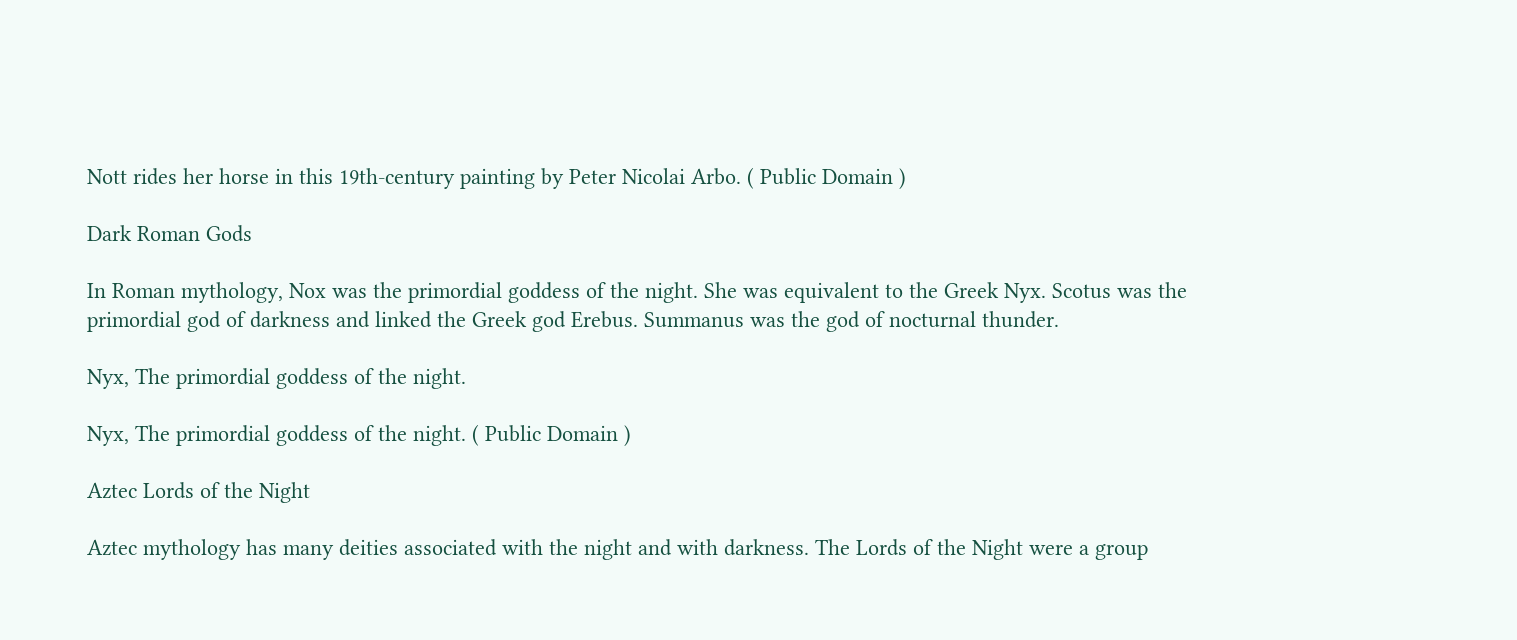Nott rides her horse in this 19th-century painting by Peter Nicolai Arbo. ( Public Domain )

Dark Roman Gods

In Roman mythology, Nox was the primordial goddess of the night. She was equivalent to the Greek Nyx. Scotus was the primordial god of darkness and linked the Greek god Erebus. Summanus was the god of nocturnal thunder.

Nyx, The primordial goddess of the night.

Nyx, The primordial goddess of the night. ( Public Domain )

Aztec Lords of the Night

Aztec mythology has many deities associated with the night and with darkness. The Lords of the Night were a group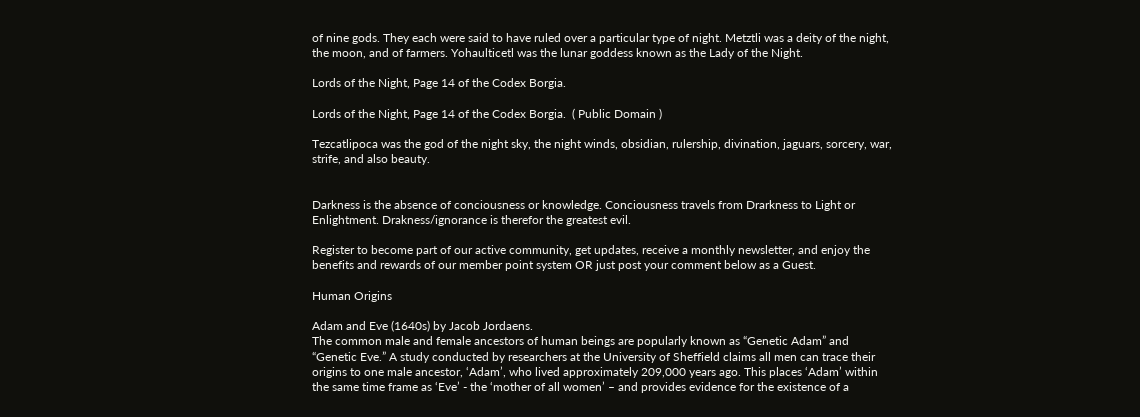of nine gods. They each were said to have ruled over a particular type of night. Metztli was a deity of the night, the moon, and of farmers. Yohaulticetl was the lunar goddess known as the Lady of the Night.

Lords of the Night, Page 14 of the Codex Borgia.

Lords of the Night, Page 14 of the Codex Borgia.  ( Public Domain )

Tezcatlipoca was the god of the night sky, the night winds, obsidian, rulership, divination, jaguars, sorcery, war, strife, and also beauty.


Darkness is the absence of conciousness or knowledge. Conciousness travels from Drarkness to Light or Enlightment. Drakness/ignorance is therefor the greatest evil.

Register to become part of our active community, get updates, receive a monthly newsletter, and enjoy the benefits and rewards of our member point system OR just post your comment below as a Guest.

Human Origins

Adam and Eve (1640s) by Jacob Jordaens.
The common male and female ancestors of human beings are popularly known as “Genetic Adam” and “Genetic Eve.” A study conducted by researchers at the University of Sheffield claims all men can trace their origins to one male ancestor, ‘Adam’, who lived approximately 209,000 years ago. This places ‘Adam’ within the same time frame as ‘Eve’ - the ‘mother of all women’ – and provides evidence for the existence of a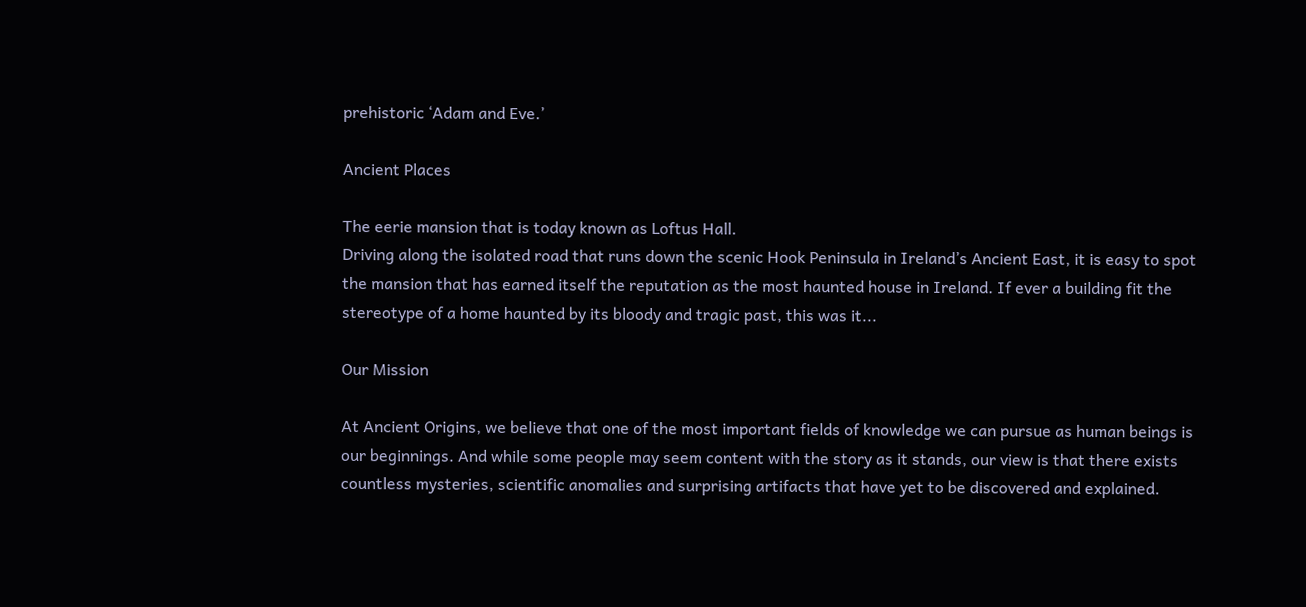prehistoric ‘Adam and Eve.’

Ancient Places

The eerie mansion that is today known as Loftus Hall.
Driving along the isolated road that runs down the scenic Hook Peninsula in Ireland’s Ancient East, it is easy to spot the mansion that has earned itself the reputation as the most haunted house in Ireland. If ever a building fit the stereotype of a home haunted by its bloody and tragic past, this was it...

Our Mission

At Ancient Origins, we believe that one of the most important fields of knowledge we can pursue as human beings is our beginnings. And while some people may seem content with the story as it stands, our view is that there exists countless mysteries, scientific anomalies and surprising artifacts that have yet to be discovered and explained.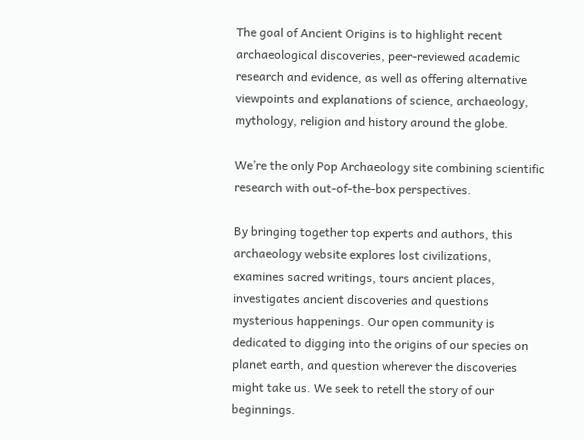The goal of Ancient Origins is to highlight recent archaeological discoveries, peer-reviewed academic research and evidence, as well as offering alternative viewpoints and explanations of science, archaeology, mythology, religion and history around the globe.

We’re the only Pop Archaeology site combining scientific research with out-of-the-box perspectives.

By bringing together top experts and authors, this archaeology website explores lost civilizations, examines sacred writings, tours ancient places, investigates ancient discoveries and questions mysterious happenings. Our open community is dedicated to digging into the origins of our species on planet earth, and question wherever the discoveries might take us. We seek to retell the story of our beginnings.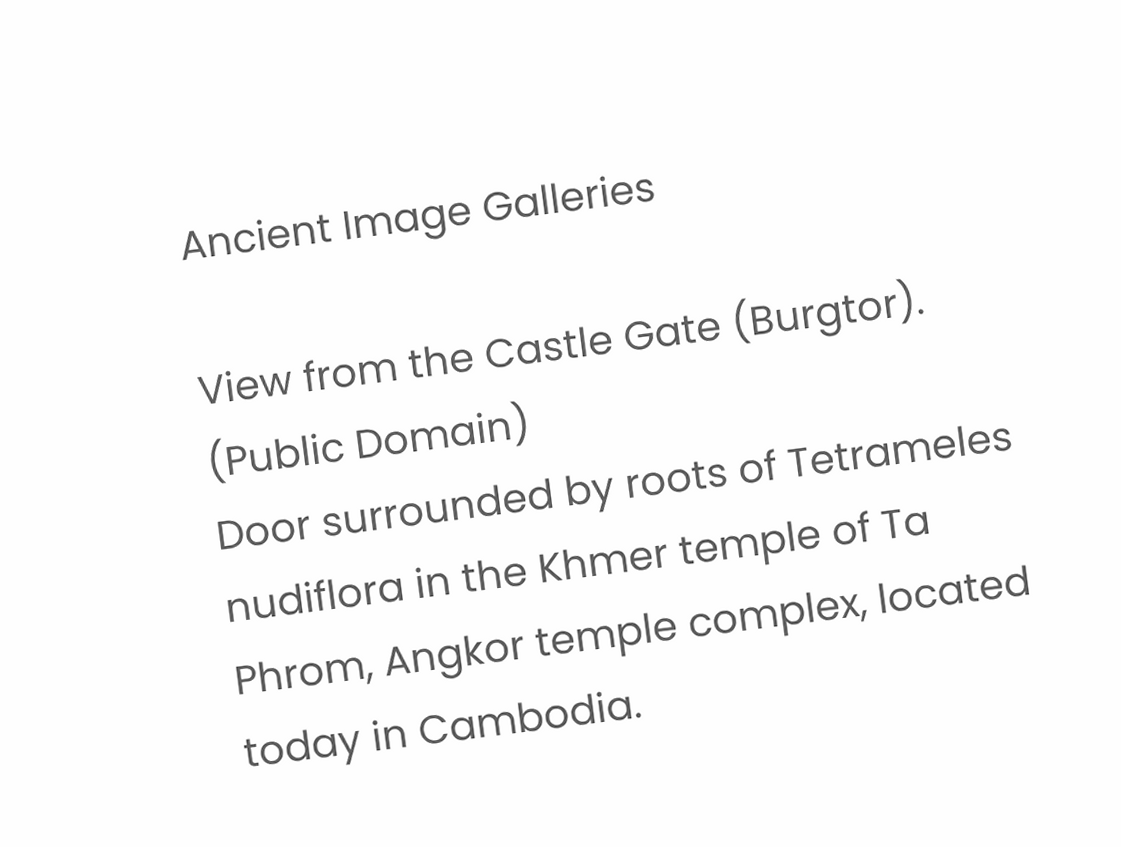Ancient Image Galleries

View from the Castle Gate (Burgtor). (Public Domain)
Door surrounded by roots of Tetrameles nudiflora in the Khmer temple of Ta Phrom, Angkor temple complex, located today in Cambodia.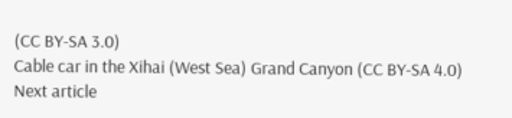(CC BY-SA 3.0)
Cable car in the Xihai (West Sea) Grand Canyon (CC BY-SA 4.0)
Next article